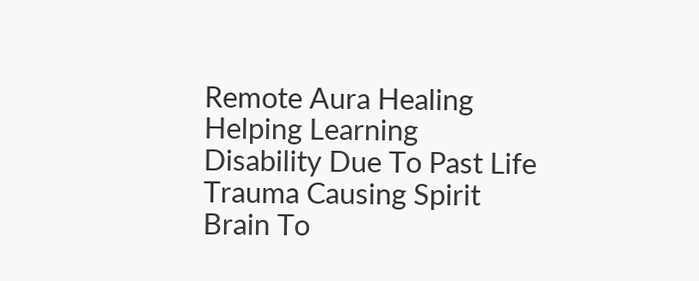Remote Aura Healing Helping Learning Disability Due To Past Life Trauma Causing Spirit Brain To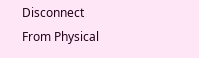Disconnect From Physical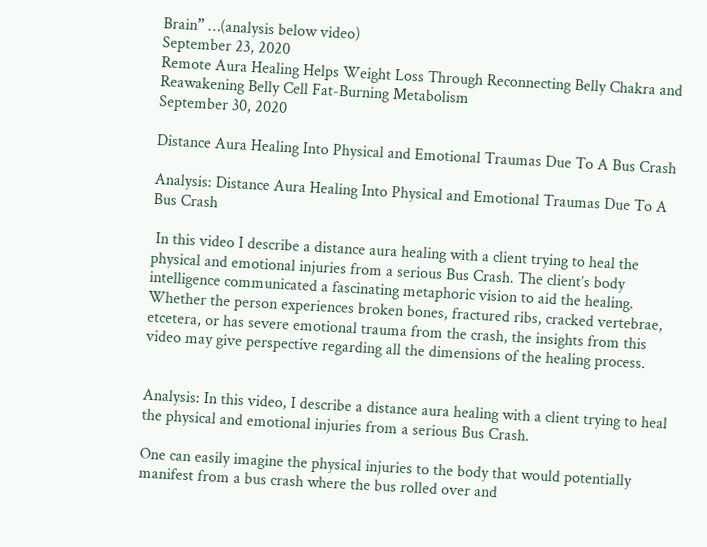Brain” …(analysis below video)
September 23, 2020
Remote Aura Healing Helps Weight Loss Through Reconnecting Belly Chakra and Reawakening Belly Cell Fat-Burning Metabolism
September 30, 2020

Distance Aura Healing Into Physical and Emotional Traumas Due To A Bus Crash

Analysis: Distance Aura Healing Into Physical and Emotional Traumas Due To A Bus Crash

 In this video I describe a distance aura healing with a client trying to heal the physical and emotional injuries from a serious Bus Crash. The client’s body intelligence communicated a fascinating metaphoric vision to aid the healing. Whether the person experiences broken bones, fractured ribs, cracked vertebrae, etcetera, or has severe emotional trauma from the crash, the insights from this video may give perspective regarding all the dimensions of the healing process.


Analysis: In this video, I describe a distance aura healing with a client trying to heal the physical and emotional injuries from a serious Bus Crash.

One can easily imagine the physical injuries to the body that would potentially manifest from a bus crash where the bus rolled over and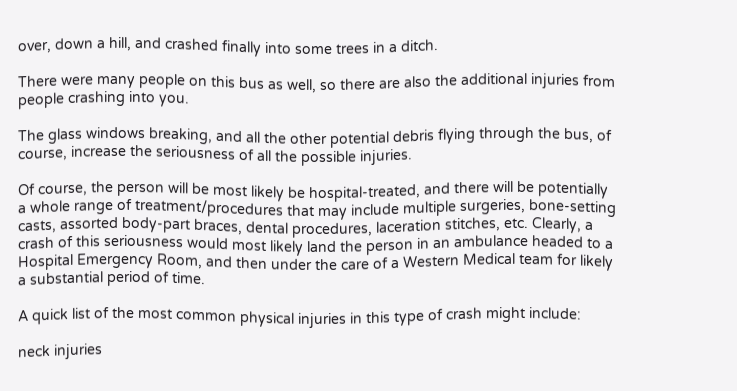over, down a hill, and crashed finally into some trees in a ditch.

There were many people on this bus as well, so there are also the additional injuries from people crashing into you.

The glass windows breaking, and all the other potential debris flying through the bus, of course, increase the seriousness of all the possible injuries.

Of course, the person will be most likely be hospital-treated, and there will be potentially a whole range of treatment/procedures that may include multiple surgeries, bone-setting casts, assorted body-part braces, dental procedures, laceration stitches, etc. Clearly, a crash of this seriousness would most likely land the person in an ambulance headed to a Hospital Emergency Room, and then under the care of a Western Medical team for likely a substantial period of time.

A quick list of the most common physical injuries in this type of crash might include:

neck injuries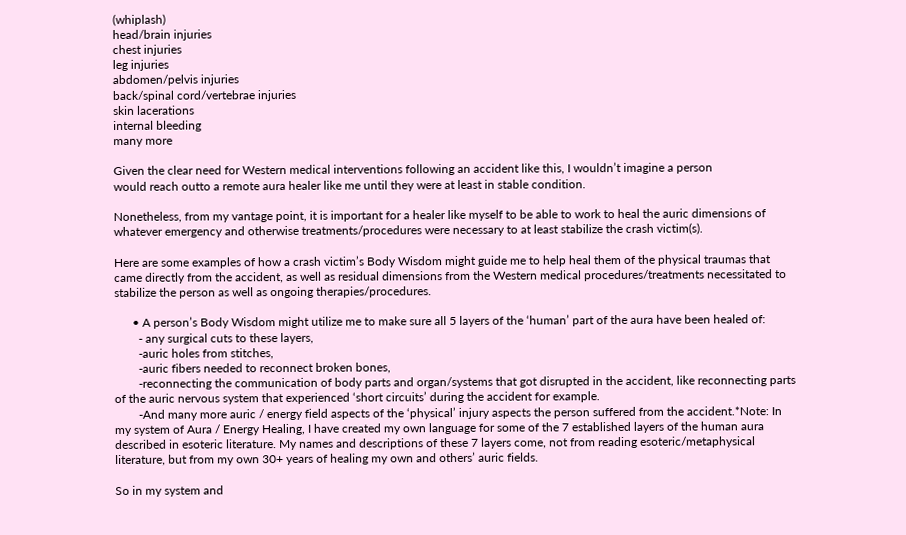(whiplash)
head/brain injuries
chest injuries
leg injuries
abdomen/pelvis injuries
back/spinal cord/vertebrae injuries
skin lacerations
internal bleeding
many more

Given the clear need for Western medical interventions following an accident like this, I wouldn’t imagine a person
would reach outto a remote aura healer like me until they were at least in stable condition.

Nonetheless, from my vantage point, it is important for a healer like myself to be able to work to heal the auric dimensions of
whatever emergency and otherwise treatments/procedures were necessary to at least stabilize the crash victim(s).

Here are some examples of how a crash victim’s Body Wisdom might guide me to help heal them of the physical traumas that came directly from the accident, as well as residual dimensions from the Western medical procedures/treatments necessitated to stabilize the person as well as ongoing therapies/procedures.

      • A person’s Body Wisdom might utilize me to make sure all 5 layers of the ‘human’ part of the aura have been healed of:
        - any surgical cuts to these layers,
        -auric holes from stitches,
        -auric fibers needed to reconnect broken bones,
        -reconnecting the communication of body parts and organ/systems that got disrupted in the accident, like reconnecting parts of the auric nervous system that experienced ‘short circuits’ during the accident for example.
        -And many more auric / energy field aspects of the ‘physical’ injury aspects the person suffered from the accident.*Note: In my system of Aura / Energy Healing, I have created my own language for some of the 7 established layers of the human aura described in esoteric literature. My names and descriptions of these 7 layers come, not from reading esoteric/metaphysical literature, but from my own 30+ years of healing my own and others’ auric fields.

So in my system and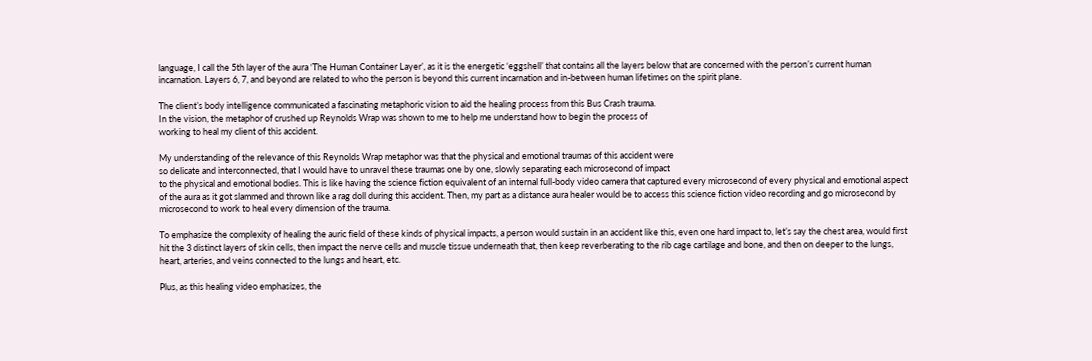language, I call the 5th layer of the aura ‘The Human Container Layer’, as it is the energetic ‘eggshell’ that contains all the layers below that are concerned with the person’s current human incarnation. Layers 6, 7, and beyond are related to who the person is beyond this current incarnation and in-between human lifetimes on the spirit plane.

The client’s body intelligence communicated a fascinating metaphoric vision to aid the healing process from this Bus Crash trauma.
In the vision, the metaphor of crushed up Reynolds Wrap was shown to me to help me understand how to begin the process of
working to heal my client of this accident.

My understanding of the relevance of this Reynolds Wrap metaphor was that the physical and emotional traumas of this accident were
so delicate and interconnected, that I would have to unravel these traumas one by one, slowly separating each microsecond of impact
to the physical and emotional bodies. This is like having the science fiction equivalent of an internal full-body video camera that captured every microsecond of every physical and emotional aspect of the aura as it got slammed and thrown like a rag doll during this accident. Then, my part as a distance aura healer would be to access this science fiction video recording and go microsecond by microsecond to work to heal every dimension of the trauma.

To emphasize the complexity of healing the auric field of these kinds of physical impacts, a person would sustain in an accident like this, even one hard impact to, let’s say the chest area, would first hit the 3 distinct layers of skin cells, then impact the nerve cells and muscle tissue underneath that, then keep reverberating to the rib cage cartilage and bone, and then on deeper to the lungs, heart, arteries, and veins connected to the lungs and heart, etc.

Plus, as this healing video emphasizes, the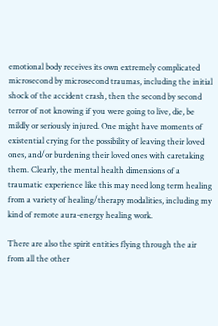emotional body receives its own extremely complicated microsecond by microsecond traumas, including the initial shock of the accident crash, then the second by second terror of not knowing if you were going to live, die, be mildly or seriously injured. One might have moments of existential crying for the possibility of leaving their loved ones, and/or burdening their loved ones with caretaking them. Clearly, the mental health dimensions of a traumatic experience like this may need long term healing from a variety of healing/therapy modalities, including my kind of remote aura-energy healing work.

There are also the spirit entities flying through the air from all the other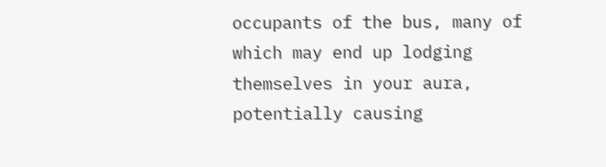occupants of the bus, many of which may end up lodging themselves in your aura, potentially causing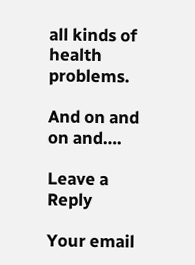all kinds of health problems.

And on and on and….

Leave a Reply

Your email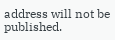address will not be published.